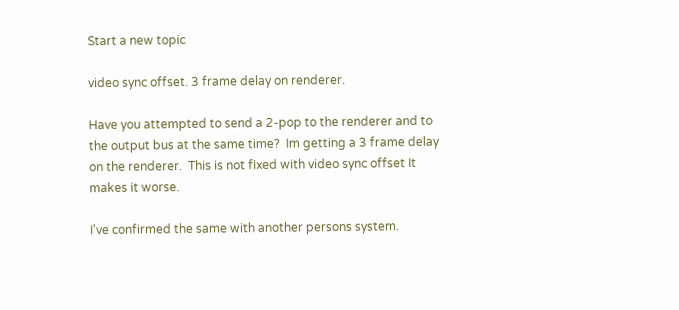Start a new topic

video sync offset. 3 frame delay on renderer.

Have you attempted to send a 2-pop to the renderer and to the output bus at the same time?  Im getting a 3 frame delay on the renderer.  This is not fixed with video sync offset It makes it worse.

I've confirmed the same with another persons system.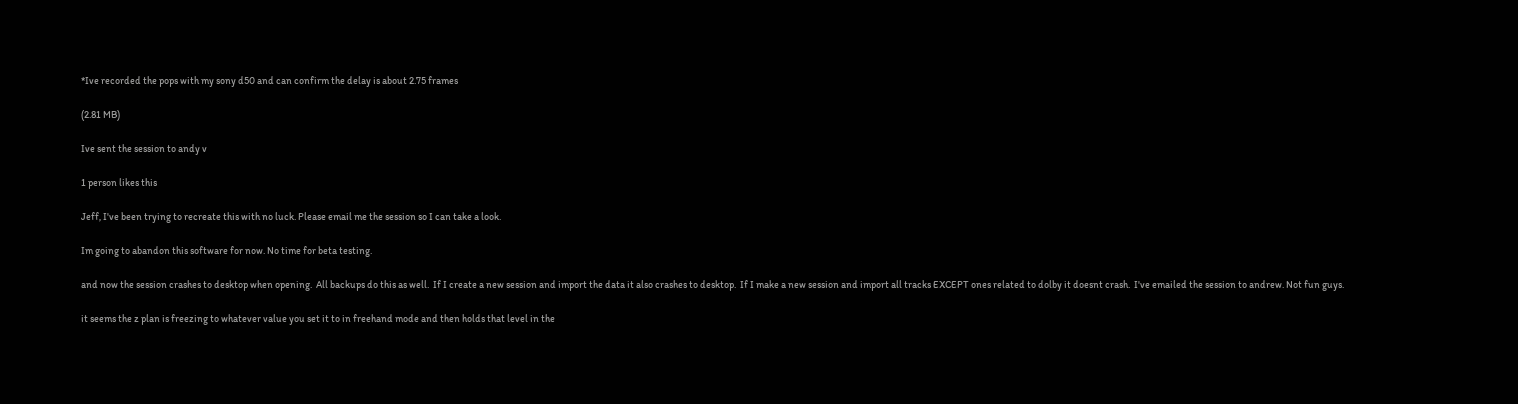*Ive recorded the pops with my sony d50 and can confirm the delay is about 2.75 frames

(2.81 MB)

Ive sent the session to andy v

1 person likes this

Jeff, I've been trying to recreate this with no luck. Please email me the session so I can take a look.

Im going to abandon this software for now. No time for beta testing.

and now the session crashes to desktop when opening.  All backups do this as well.  If I create a new session and import the data it also crashes to desktop.  If I make a new session and import all tracks EXCEPT ones related to dolby it doesnt crash.  I've emailed the session to andrew. Not fun guys.

it seems the z plan is freezing to whatever value you set it to in freehand mode and then holds that level in the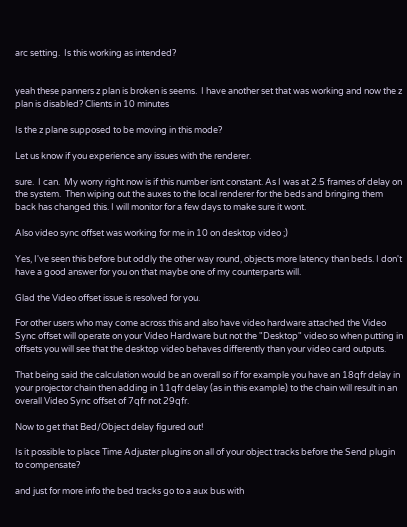arc setting.  Is this working as intended?


yeah these panners z plan is broken is seems.  I have another set that was working and now the z plan is disabled? Clients in 10 minutes

Is the z plane supposed to be moving in this mode?

Let us know if you experience any issues with the renderer.

sure.  I can.  My worry right now is if this number isnt constant. As I was at 2.5 frames of delay on the system.  Then wiping out the auxes to the local renderer for the beds and bringing them back has changed this. I will monitor for a few days to make sure it wont.

Also video sync offset was working for me in 10 on desktop video ;)

Yes, I've seen this before but oddly the other way round, objects more latency than beds. I don't have a good answer for you on that maybe one of my counterparts will.

Glad the Video offset issue is resolved for you.

For other users who may come across this and also have video hardware attached the Video Sync offset will operate on your Video Hardware but not the "Desktop" video so when putting in offsets you will see that the desktop video behaves differently than your video card outputs.

That being said the calculation would be an overall so if for example you have an 18qfr delay in your projector chain then adding in 11qfr delay (as in this example) to the chain will result in an overall Video Sync offset of 7qfr not 29qfr.

Now to get that Bed/Object delay figured out!

Is it possible to place Time Adjuster plugins on all of your object tracks before the Send plugin to compensate?

and just for more info the bed tracks go to a aux bus with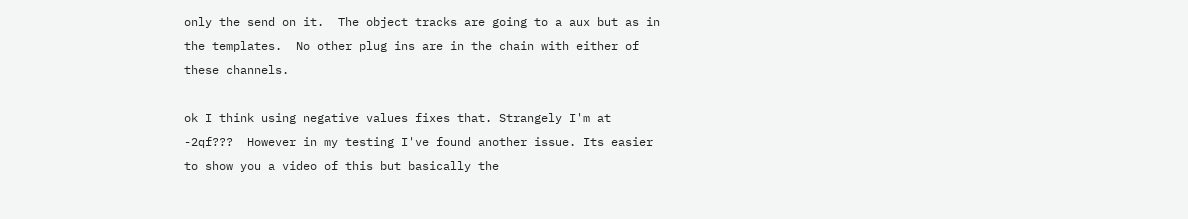only the send on it.  The object tracks are going to a aux but as in the templates.  No other plug ins are in the chain with either of these channels.

ok I think using negative values fixes that. Strangely I'm at -2qf???  However in my testing I've found another issue. Its easier to show you a video of this but basically the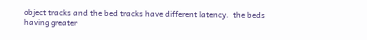object tracks and the bed tracks have different latency.  the beds having greater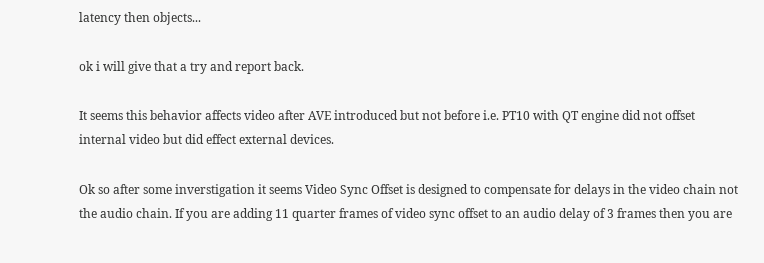latency then objects...

ok i will give that a try and report back.

It seems this behavior affects video after AVE introduced but not before i.e. PT10 with QT engine did not offset internal video but did effect external devices.

Ok so after some inverstigation it seems Video Sync Offset is designed to compensate for delays in the video chain not the audio chain. If you are adding 11 quarter frames of video sync offset to an audio delay of 3 frames then you are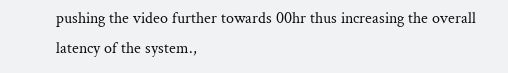pushing the video further towards 00hr thus increasing the overall latency of the system.,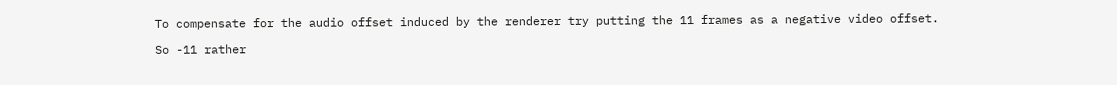To compensate for the audio offset induced by the renderer try putting the 11 frames as a negative video offset.

So -11 rather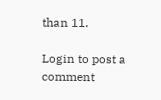than 11.

Login to post a comment